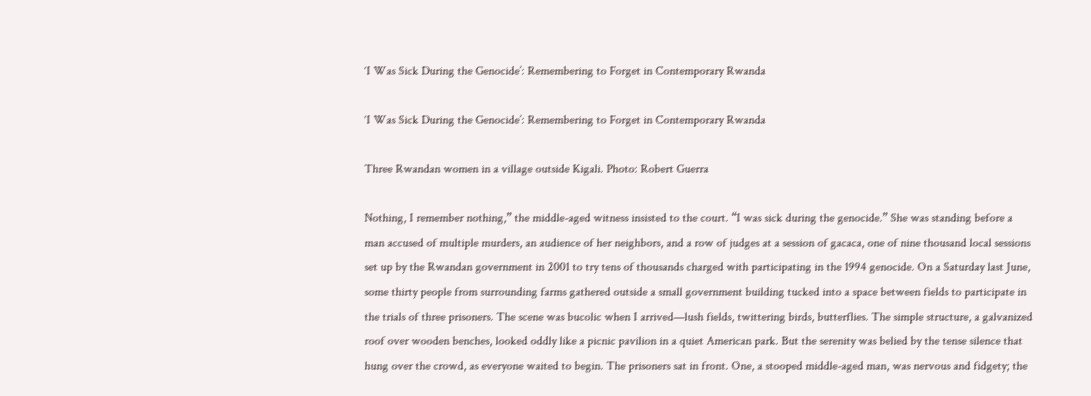‘I Was Sick During the Genocide’: Remembering to Forget in Contemporary Rwanda

‘I Was Sick During the Genocide’: Remembering to Forget in Contemporary Rwanda

Three Rwandan women in a village outside Kigali. Photo: Robert Guerra

Nothing, I remember nothing,” the middle-aged witness insisted to the court. “I was sick during the genocide.” She was standing before a man accused of multiple murders, an audience of her neighbors, and a row of judges at a session of gacaca, one of nine thousand local sessions set up by the Rwandan government in 2001 to try tens of thousands charged with participating in the 1994 genocide. On a Saturday last June, some thirty people from surrounding farms gathered outside a small government building tucked into a space between fields to participate in the trials of three prisoners. The scene was bucolic when I arrived—lush fields, twittering birds, butterflies. The simple structure, a galvanized roof over wooden benches, looked oddly like a picnic pavilion in a quiet American park. But the serenity was belied by the tense silence that hung over the crowd, as everyone waited to begin. The prisoners sat in front. One, a stooped middle-aged man, was nervous and fidgety; the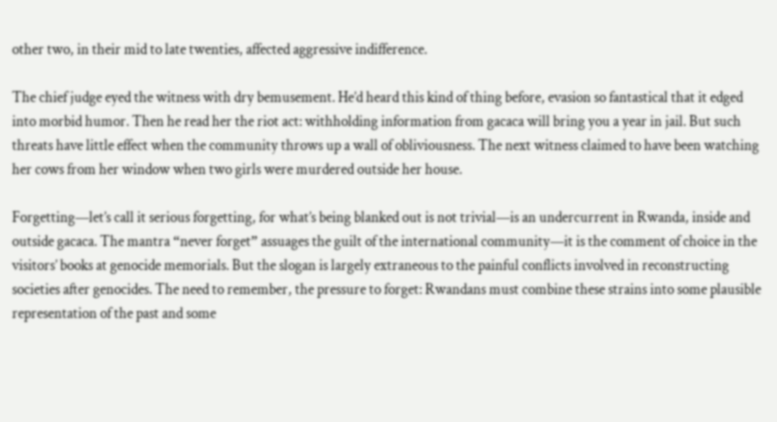other two, in their mid to late twenties, affected aggressive indifference.

The chief judge eyed the witness with dry bemusement. He’d heard this kind of thing before, evasion so fantastical that it edged into morbid humor. Then he read her the riot act: withholding information from gacaca will bring you a year in jail. But such threats have little effect when the community throws up a wall of obliviousness. The next witness claimed to have been watching her cows from her window when two girls were murdered outside her house.

Forgetting—let’s call it serious forgetting, for what’s being blanked out is not trivial—is an undercurrent in Rwanda, inside and outside gacaca. The mantra “never forget” assuages the guilt of the international community—it is the comment of choice in the visitors’ books at genocide memorials. But the slogan is largely extraneous to the painful conflicts involved in reconstructing societies after genocides. The need to remember, the pressure to forget: Rwandans must combine these strains into some plausible representation of the past and some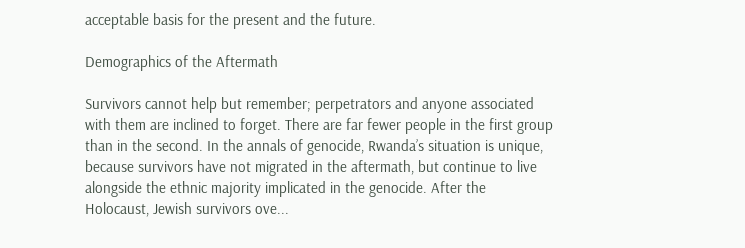acceptable basis for the present and the future.

Demographics of the Aftermath

Survivors cannot help but remember; perpetrators and anyone associated with them are inclined to forget. There are far fewer people in the first group than in the second. In the annals of genocide, Rwanda’s situation is unique, because survivors have not migrated in the aftermath, but continue to live alongside the ethnic majority implicated in the genocide. After the Holocaust, Jewish survivors ove...